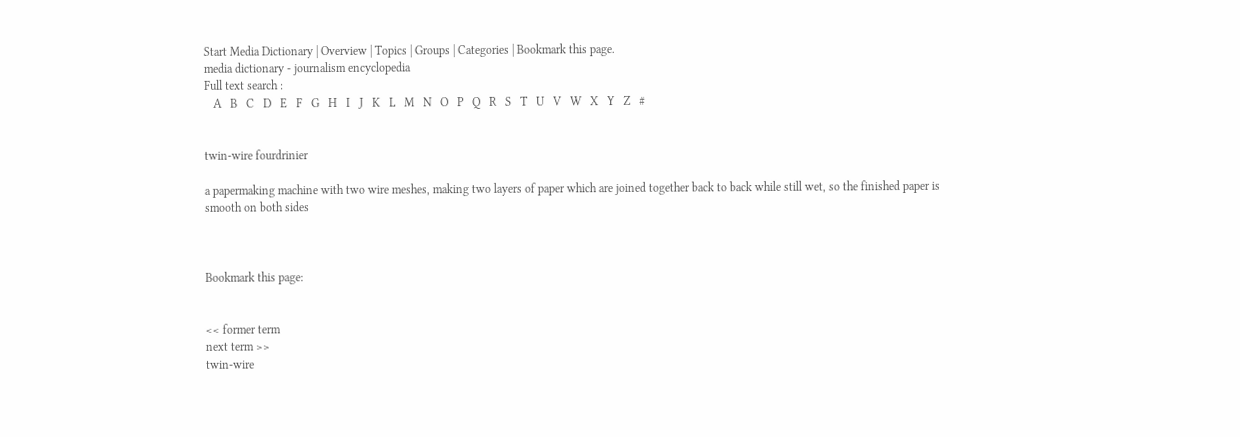Start Media Dictionary | Overview | Topics | Groups | Categories | Bookmark this page.
media dictionary - journalism encyclopedia
Full text search :
   A   B   C   D   E   F   G   H   I   J   K   L   M   N   O   P   Q   R   S   T   U   V   W   X   Y   Z   #


twin-wire fourdrinier

a papermaking machine with two wire meshes, making two layers of paper which are joined together back to back while still wet, so the finished paper is smooth on both sides



Bookmark this page:


<< former term
next term >>
twin-wire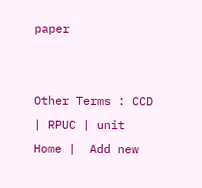paper


Other Terms : CCD | RPUC | unit
Home |  Add new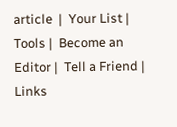article  |  Your List |  Tools |  Become an Editor |  Tell a Friend |  Links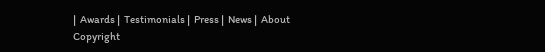|  Awards |  Testimonials |  Press |  News |  About
Copyright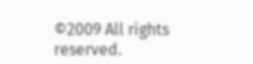©2009 All rights reserved.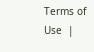Terms of Use  |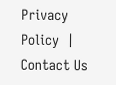Privacy Policy  |  Contact Us